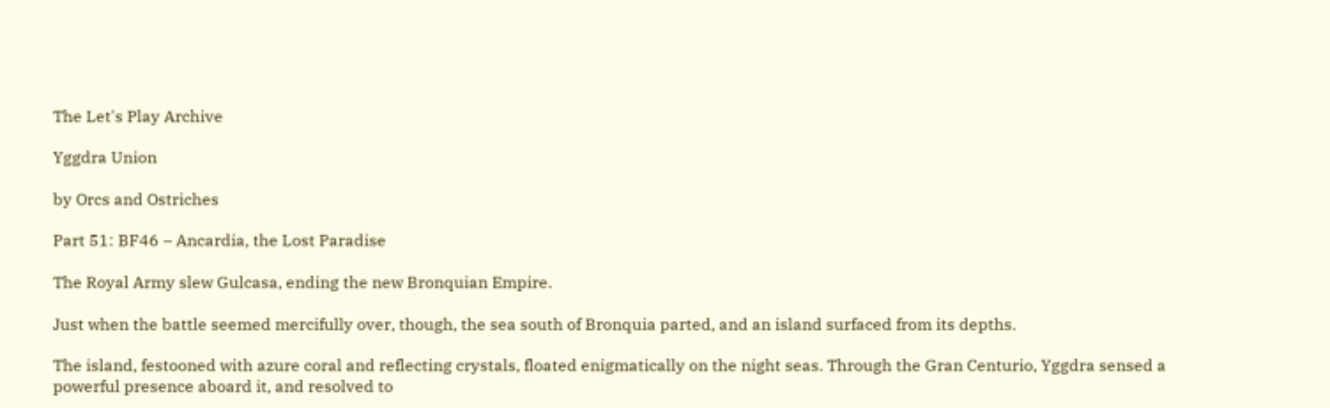The Let's Play Archive

Yggdra Union

by Orcs and Ostriches

Part 51: BF46 – Ancardia, the Lost Paradise

The Royal Army slew Gulcasa, ending the new Bronquian Empire.

Just when the battle seemed mercifully over, though, the sea south of Bronquia parted, and an island surfaced from its depths.

The island, festooned with azure coral and reflecting crystals, floated enigmatically on the night seas. Through the Gran Centurio, Yggdra sensed a powerful presence aboard it, and resolved to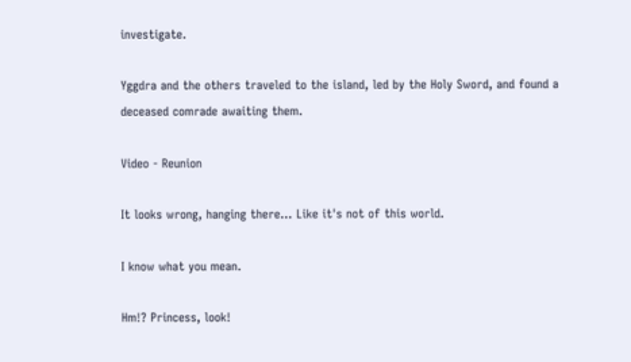investigate.

Yggdra and the others traveled to the island, led by the Holy Sword, and found a deceased comrade awaiting them.

Video - Reunion

It looks wrong, hanging there... Like it's not of this world.

I know what you mean.

Hm!? Princess, look!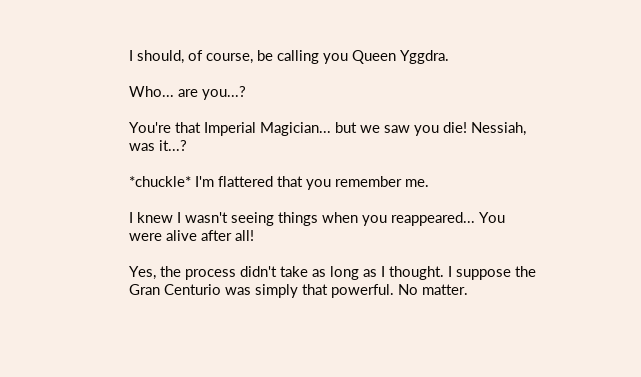I should, of course, be calling you Queen Yggdra.

Who... are you...?

You're that Imperial Magician... but we saw you die! Nessiah, was it...?

*chuckle* I'm flattered that you remember me.

I knew I wasn't seeing things when you reappeared... You were alive after all!

Yes, the process didn't take as long as I thought. I suppose the Gran Centurio was simply that powerful. No matter.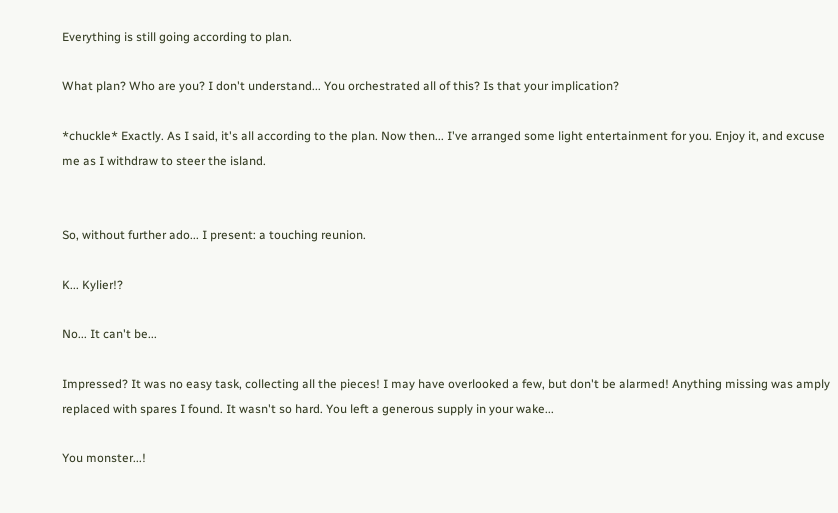Everything is still going according to plan.

What plan? Who are you? I don't understand... You orchestrated all of this? Is that your implication?

*chuckle* Exactly. As I said, it's all according to the plan. Now then... I've arranged some light entertainment for you. Enjoy it, and excuse me as I withdraw to steer the island.


So, without further ado... I present: a touching reunion.

K... Kylier!?

No... It can't be...

Impressed? It was no easy task, collecting all the pieces! I may have overlooked a few, but don't be alarmed! Anything missing was amply replaced with spares I found. It wasn't so hard. You left a generous supply in your wake...

You monster...!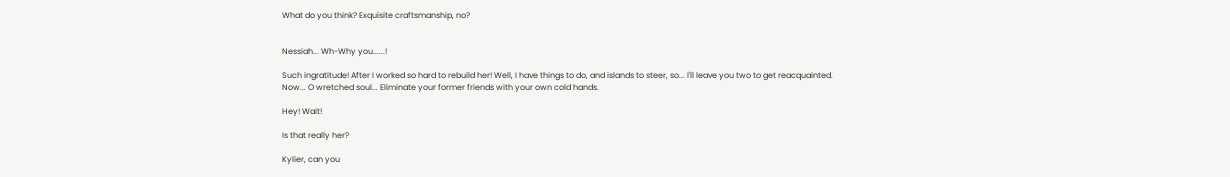What do you think? Exquisite craftsmanship, no?


Nessiah... Wh-Why you......!

Such ingratitude! After I worked so hard to rebuild her! Well, I have things to do, and islands to steer, so... I'll leave you two to get reacquainted. Now... O wretched soul... Eliminate your former friends with your own cold hands.

Hey! Wait!

Is that really her?

Kylier, can you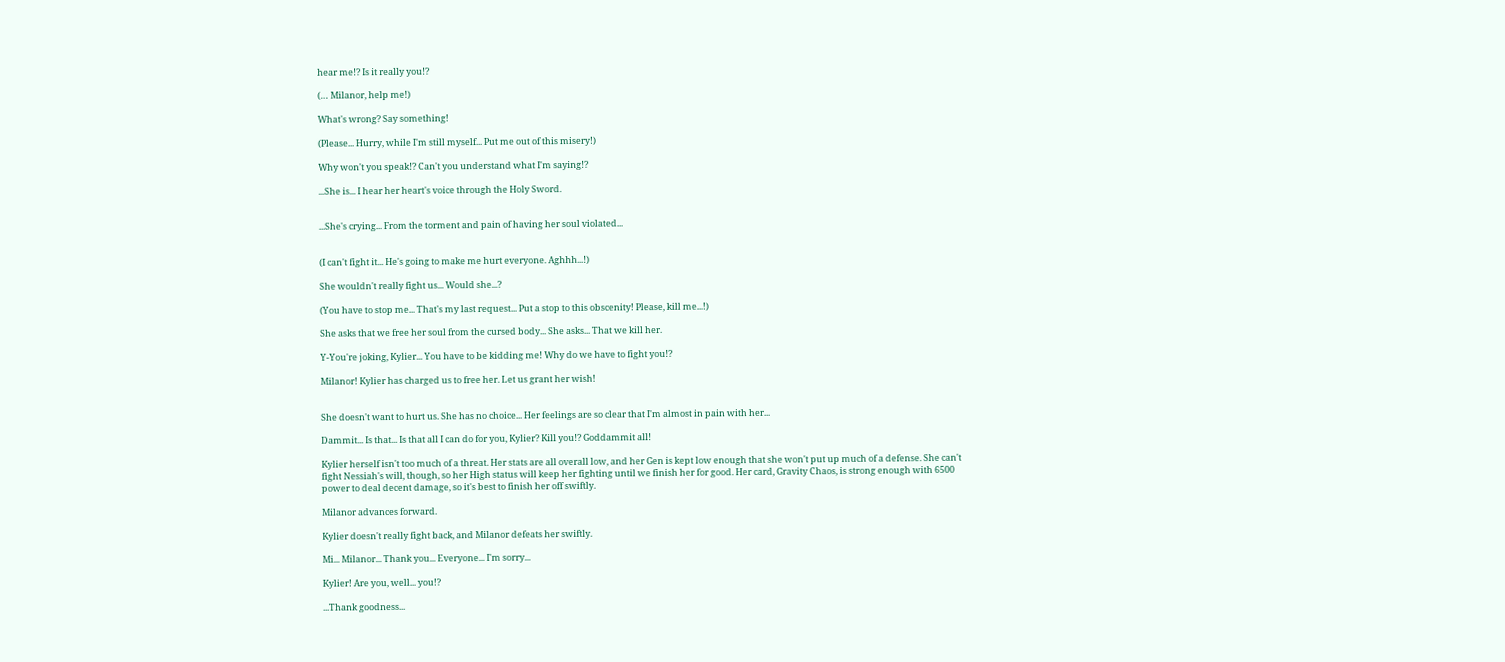hear me!? Is it really you!?

(… Milanor, help me!)

What's wrong? Say something!

(Please... Hurry, while I'm still myself... Put me out of this misery!)

Why won't you speak!? Can't you understand what I'm saying!?

...She is... I hear her heart's voice through the Holy Sword.


...She's crying... From the torment and pain of having her soul violated...


(I can't fight it... He's going to make me hurt everyone. Aghhh...!)

She wouldn't really fight us... Would she...?

(You have to stop me... That's my last request... Put a stop to this obscenity! Please, kill me...!)

She asks that we free her soul from the cursed body... She asks... That we kill her.

Y-You're joking, Kylier... You have to be kidding me! Why do we have to fight you!?

Milanor! Kylier has charged us to free her. Let us grant her wish!


She doesn't want to hurt us. She has no choice... Her feelings are so clear that I'm almost in pain with her...

Dammit... Is that... Is that all I can do for you, Kylier? Kill you!? Goddammit all!

Kylier herself isn't too much of a threat. Her stats are all overall low, and her Gen is kept low enough that she won't put up much of a defense. She can't fight Nessiah's will, though, so her High status will keep her fighting until we finish her for good. Her card, Gravity Chaos, is strong enough with 6500 power to deal decent damage, so it's best to finish her off swiftly.

Milanor advances forward.

Kylier doesn't really fight back, and Milanor defeats her swiftly.

Mi... Milanor... Thank you... Everyone... I'm sorry...

Kylier! Are you, well... you!?

...Thank goodness...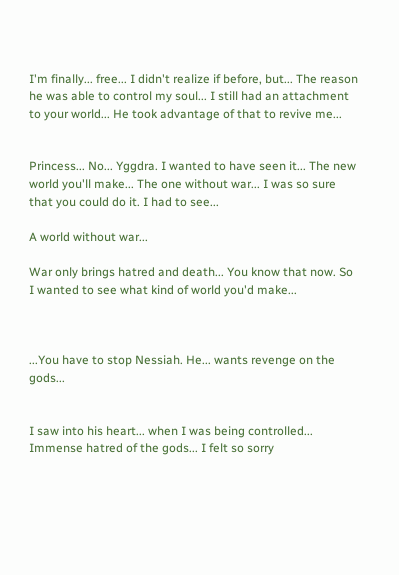I'm finally... free... I didn't realize if before, but... The reason he was able to control my soul... I still had an attachment to your world... He took advantage of that to revive me...


Princess... No... Yggdra. I wanted to have seen it... The new world you'll make... The one without war... I was so sure that you could do it. I had to see...

A world without war...

War only brings hatred and death... You know that now. So I wanted to see what kind of world you'd make...



...You have to stop Nessiah. He... wants revenge on the gods...


I saw into his heart... when I was being controlled... Immense hatred of the gods... I felt so sorry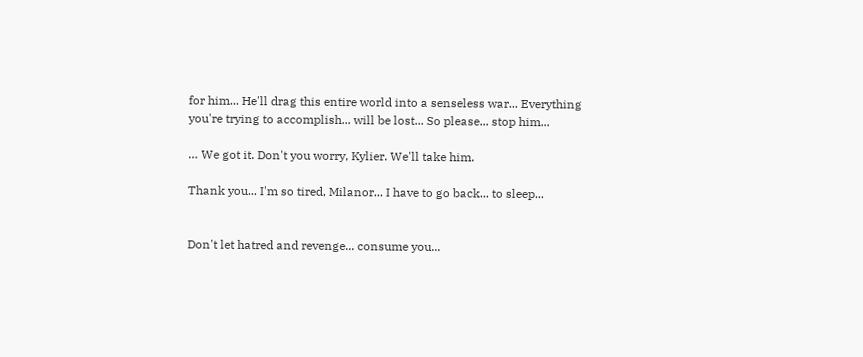for him... He'll drag this entire world into a senseless war... Everything you're trying to accomplish... will be lost... So please... stop him...

… We got it. Don't you worry, Kylier. We'll take him.

Thank you... I'm so tired, Milanor... I have to go back... to sleep...


Don't let hatred and revenge... consume you...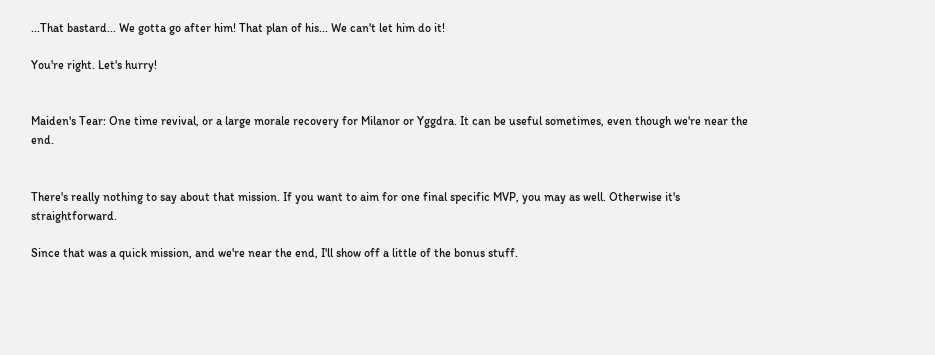...That bastard... We gotta go after him! That plan of his... We can't let him do it!

You're right. Let's hurry!


Maiden's Tear: One time revival, or a large morale recovery for Milanor or Yggdra. It can be useful sometimes, even though we're near the end.


There's really nothing to say about that mission. If you want to aim for one final specific MVP, you may as well. Otherwise it's straightforward.

Since that was a quick mission, and we're near the end, I'll show off a little of the bonus stuff.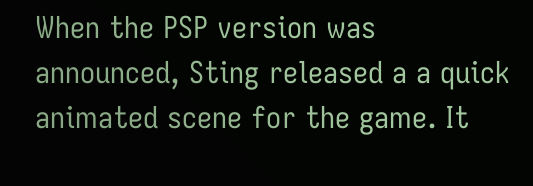When the PSP version was announced, Sting released a a quick animated scene for the game. It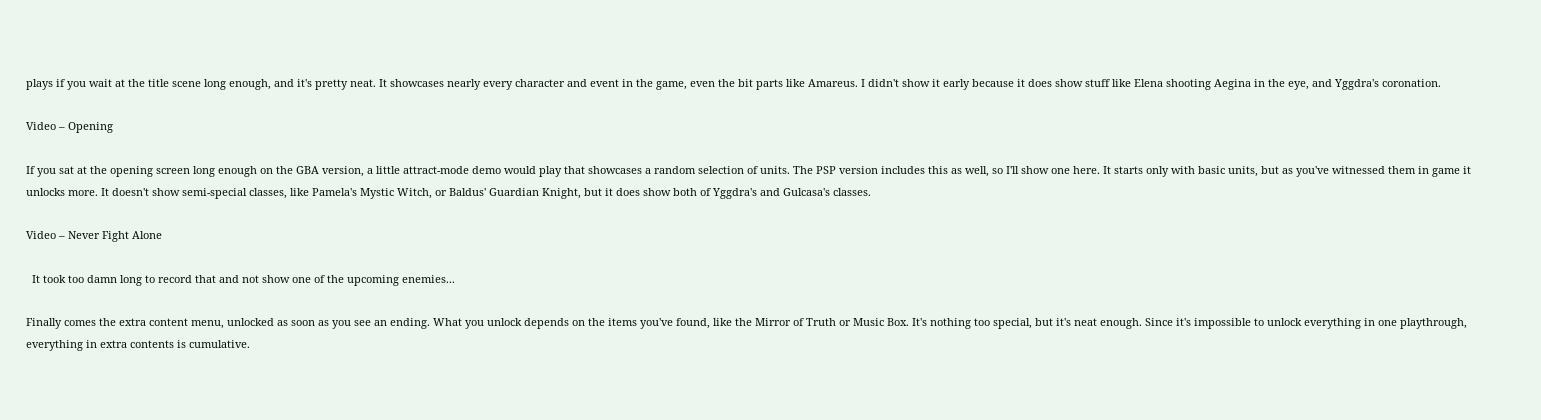plays if you wait at the title scene long enough, and it's pretty neat. It showcases nearly every character and event in the game, even the bit parts like Amareus. I didn't show it early because it does show stuff like Elena shooting Aegina in the eye, and Yggdra's coronation.

Video – Opening

If you sat at the opening screen long enough on the GBA version, a little attract-mode demo would play that showcases a random selection of units. The PSP version includes this as well, so I'll show one here. It starts only with basic units, but as you've witnessed them in game it unlocks more. It doesn't show semi-special classes, like Pamela's Mystic Witch, or Baldus' Guardian Knight, but it does show both of Yggdra's and Gulcasa's classes.

Video – Never Fight Alone

  It took too damn long to record that and not show one of the upcoming enemies...

Finally comes the extra content menu, unlocked as soon as you see an ending. What you unlock depends on the items you've found, like the Mirror of Truth or Music Box. It's nothing too special, but it's neat enough. Since it's impossible to unlock everything in one playthrough, everything in extra contents is cumulative.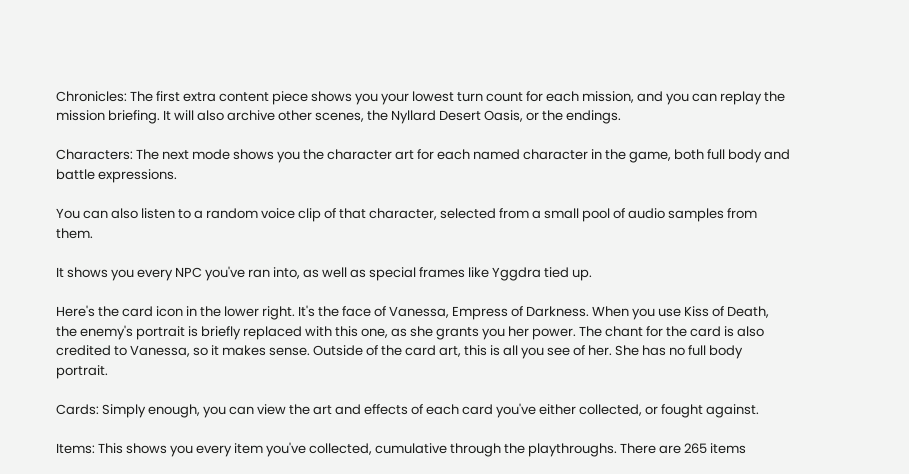Chronicles: The first extra content piece shows you your lowest turn count for each mission, and you can replay the mission briefing. It will also archive other scenes, the Nyllard Desert Oasis, or the endings.

Characters: The next mode shows you the character art for each named character in the game, both full body and battle expressions.

You can also listen to a random voice clip of that character, selected from a small pool of audio samples from them.

It shows you every NPC you've ran into, as well as special frames like Yggdra tied up.

Here's the card icon in the lower right. It's the face of Vanessa, Empress of Darkness. When you use Kiss of Death, the enemy's portrait is briefly replaced with this one, as she grants you her power. The chant for the card is also credited to Vanessa, so it makes sense. Outside of the card art, this is all you see of her. She has no full body portrait.

Cards: Simply enough, you can view the art and effects of each card you've either collected, or fought against.

Items: This shows you every item you've collected, cumulative through the playthroughs. There are 265 items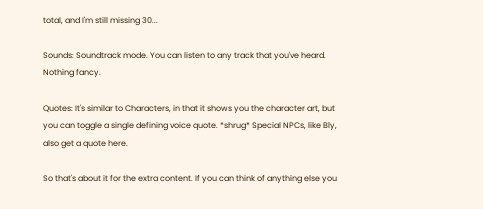total, and I'm still missing 30...

Sounds: Soundtrack mode. You can listen to any track that you've heard. Nothing fancy.

Quotes: It's similar to Characters, in that it shows you the character art, but you can toggle a single defining voice quote. *shrug* Special NPCs, like Bly, also get a quote here.

So that's about it for the extra content. If you can think of anything else you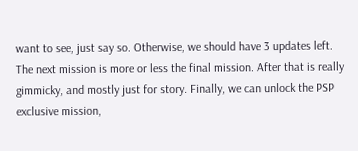want to see, just say so. Otherwise, we should have 3 updates left. The next mission is more or less the final mission. After that is really gimmicky, and mostly just for story. Finally, we can unlock the PSP exclusive mission,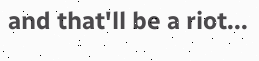and that'll be a riot...